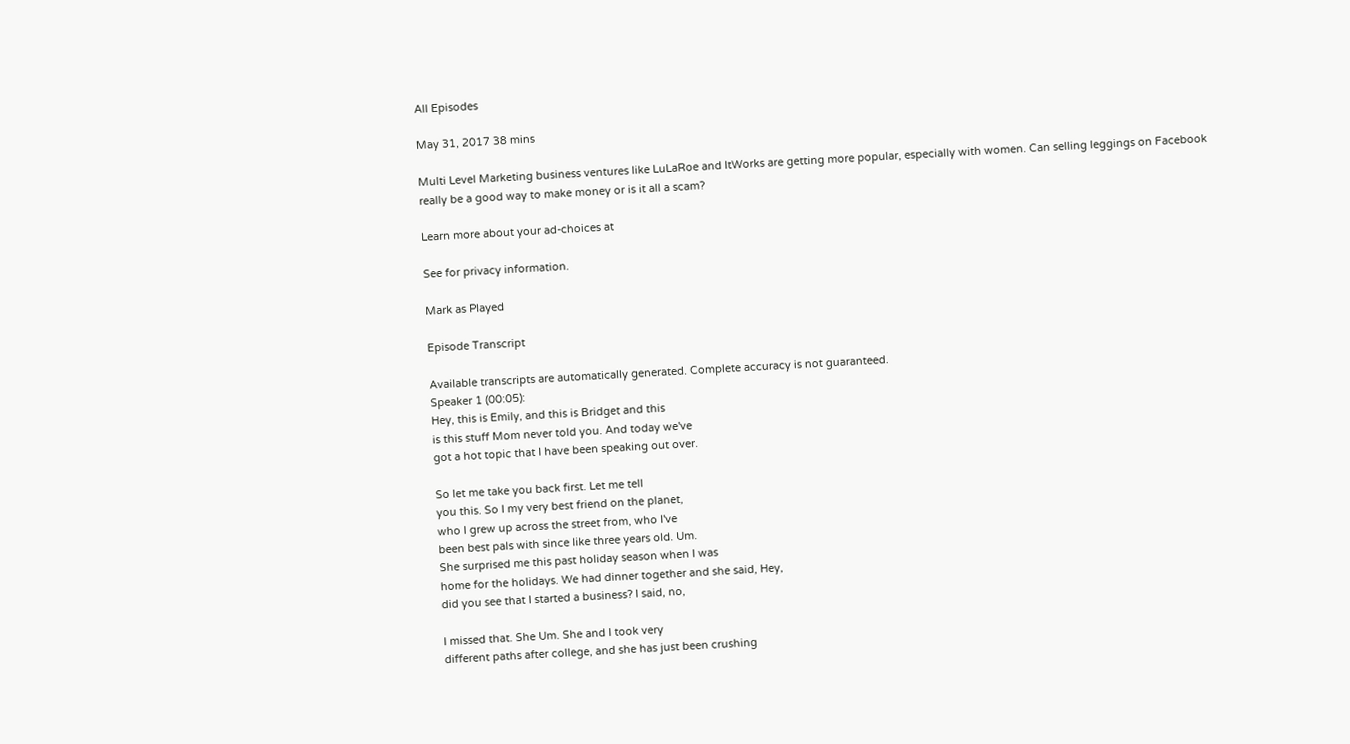All Episodes

May 31, 2017 38 mins

Multi Level Marketing business ventures like LuLaRoe and ItWorks are getting more popular, especially with women. Can selling leggings on Facebook really be a good way to make money or is it all a scam?

Learn more about your ad-choices at

See for privacy information.

Mark as Played

Episode Transcript

Available transcripts are automatically generated. Complete accuracy is not guaranteed.
Speaker 1 (00:05):
Hey, this is Emily, and this is Bridget and this
is this stuff Mom never told you. And today we've
got a hot topic that I have been speaking out over.

So let me take you back first. Let me tell
you this. So I my very best friend on the planet,
who I grew up across the street from, who I've
been best pals with since like three years old. Um.
She surprised me this past holiday season when I was
home for the holidays. We had dinner together and she said, Hey,
did you see that I started a business? I said, no,

I missed that. She Um. She and I took very
different paths after college, and she has just been crushing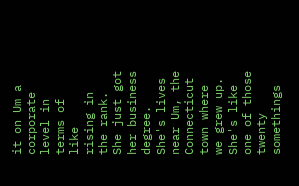it on Um a corporate level in terms of like
rising in the rank. She just got her business degree.
She's lives near Um, the Connecticut town where we grew up.
She's like one of those twenty somethings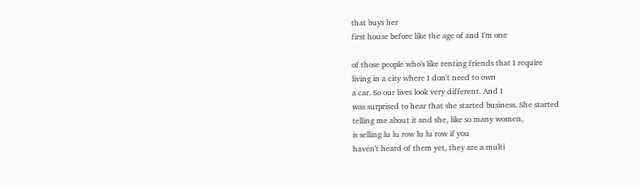that buys her
first house before like the age of and I'm one

of those people who's like renting friends that I require
living in a city where I don't need to own
a car. So our lives look very different. And I
was surprised to hear that she started business. She started
telling me about it and she, like so many women,
is selling lu lu row lu lu row if you
haven't heard of them yet, they are a multi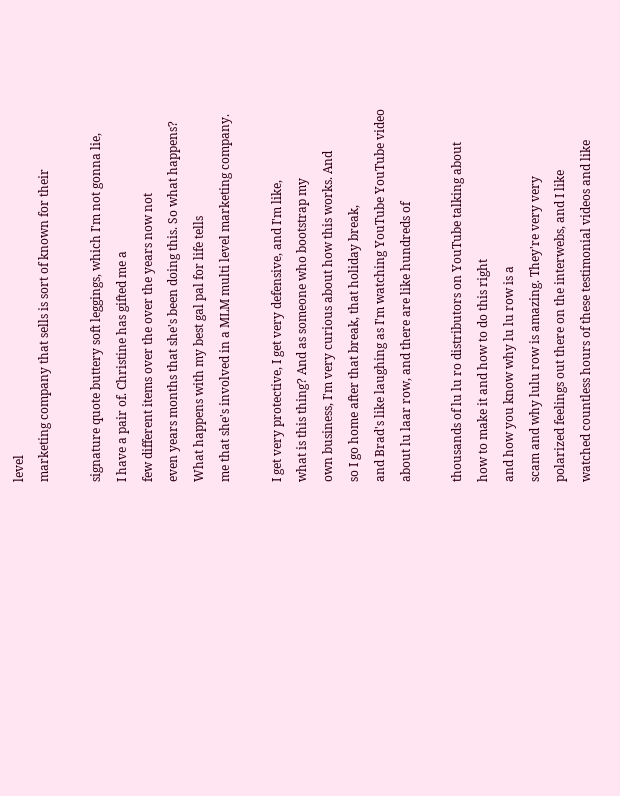level
marketing company that sells is sort of known for their

signature quote buttery soft leggings, which I'm not gonna lie,
I have a pair of. Christine has gifted me a
few different items over the over the years now not
even years months that she's been doing this. So what happens?
What happens with my best gal pal for life tells
me that she's involved in a MLM multi level marketing company.

I get very protective, I get very defensive, and I'm like,
what is this thing? And as someone who bootstrap my
own business, I'm very curious about how this works. And
so I go home after that break, that holiday break,
and Brad's like laughing as I'm watching YouTube YouTube video
about lu laar row, and there are like hundreds of

thousands of lu lu ro distributors on YouTube talking about
how to make it and how to do this right
and how you know why lu lu row is a
scam and why lulu row is amazing. They're very very
polarized feelings out there on the interwebs, and I like
watched countless hours of these testimonial videos and like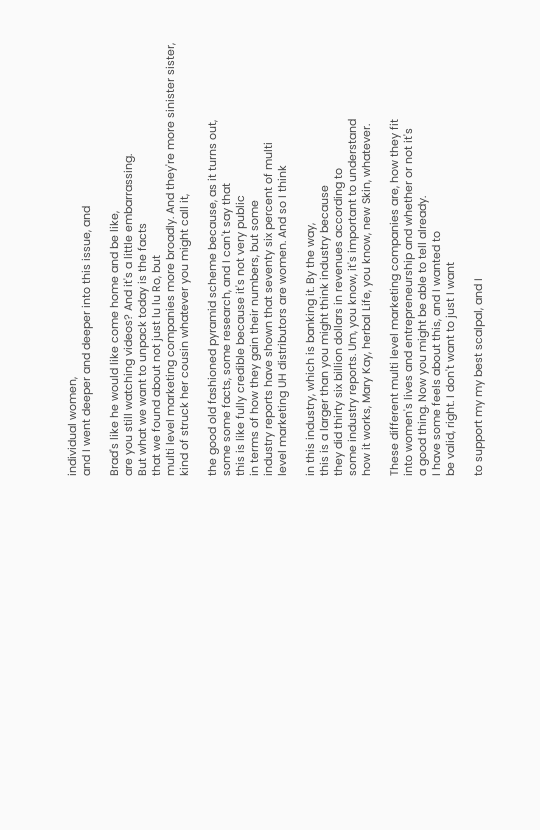individual women,
and I went deeper and deeper into this issue, and

Brad's like he would like come home and be like,
are you still watching videos? And it's a little embarrassing.
But what we want to unpack today is the facts
that we found about not just lu lu Ro, but
multi level marketing companies more broadly. And they're more sinister sister,
kind of struck her cousin whatever you might call it,

the good old fashioned pyramid scheme because, as it turns out,
some some facts, some research, and I can't say that
this is like fully credible because it's not very public
in terms of how they gain their numbers, but some
industry reports have shown that seventy six percent of multi
level marketing UH distributors are women. And so I think

in this industry, which is banking it. By the way,
this is a larger than you might think industry because
they did thirty six billion dollars in revenues according to
some industry reports. Um, you know, it's important to understand
how it works, Mary Kay, herbal Life, you know, new Skin, whatever.

These different multi level marketing companies are, how they fit
into women's lives and entrepreneurship and whether or not it's
a good thing. Now you might be able to tell already.
I have some feels about this, and I wanted to
be valid, right. I don't want to just I want

to support my my best scalpal, and I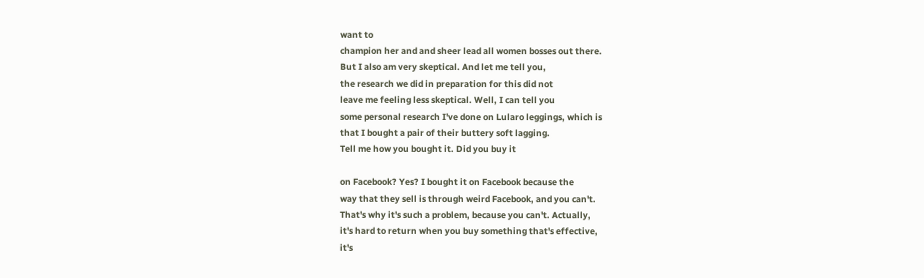want to
champion her and and sheer lead all women bosses out there.
But I also am very skeptical. And let me tell you,
the research we did in preparation for this did not
leave me feeling less skeptical. Well, I can tell you
some personal research I've done on Lularo leggings, which is
that I bought a pair of their buttery soft lagging.
Tell me how you bought it. Did you buy it

on Facebook? Yes? I bought it on Facebook because the
way that they sell is through weird Facebook, and you can't.
That's why it's such a problem, because you can't. Actually,
it's hard to return when you buy something that's effective,
it's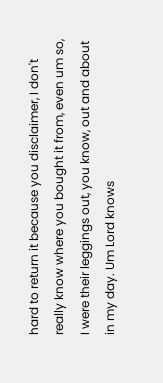hard to return it because you disclaimer, I don't
really know where you bought it from, even um so,
I were their leggings out, you know, out and about
in my day. Um Lord knows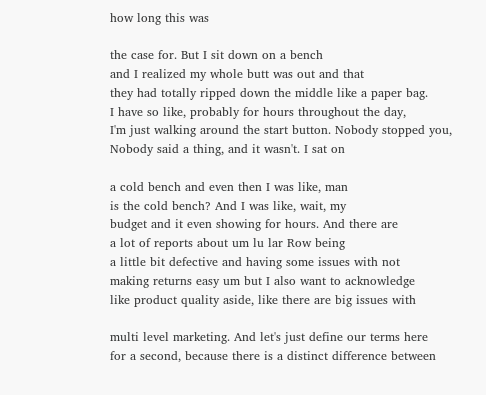how long this was

the case for. But I sit down on a bench
and I realized my whole butt was out and that
they had totally ripped down the middle like a paper bag.
I have so like, probably for hours throughout the day,
I'm just walking around the start button. Nobody stopped you,
Nobody said a thing, and it wasn't. I sat on

a cold bench and even then I was like, man
is the cold bench? And I was like, wait, my
budget and it even showing for hours. And there are
a lot of reports about um lu lar Row being
a little bit defective and having some issues with not
making returns easy um but I also want to acknowledge
like product quality aside, like there are big issues with

multi level marketing. And let's just define our terms here
for a second, because there is a distinct difference between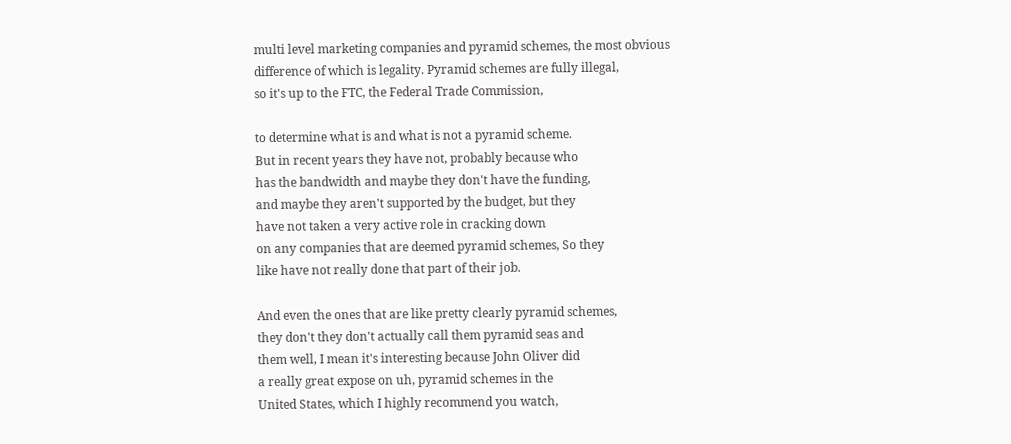multi level marketing companies and pyramid schemes, the most obvious
difference of which is legality. Pyramid schemes are fully illegal,
so it's up to the FTC, the Federal Trade Commission,

to determine what is and what is not a pyramid scheme.
But in recent years they have not, probably because who
has the bandwidth and maybe they don't have the funding,
and maybe they aren't supported by the budget, but they
have not taken a very active role in cracking down
on any companies that are deemed pyramid schemes, So they
like have not really done that part of their job.

And even the ones that are like pretty clearly pyramid schemes,
they don't they don't actually call them pyramid seas and
them well, I mean it's interesting because John Oliver did
a really great expose on uh, pyramid schemes in the
United States, which I highly recommend you watch,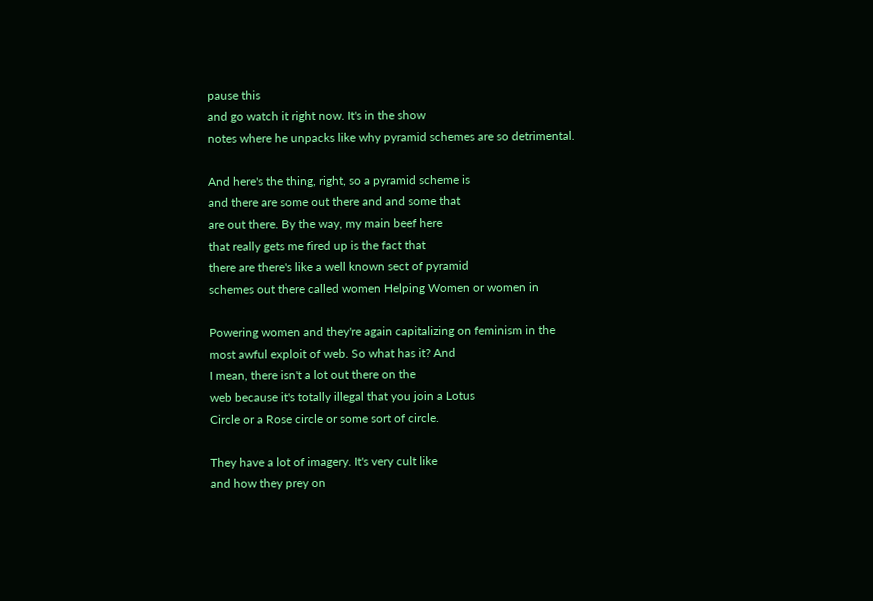pause this
and go watch it right now. It's in the show
notes where he unpacks like why pyramid schemes are so detrimental.

And here's the thing, right, so a pyramid scheme is
and there are some out there and and some that
are out there. By the way, my main beef here
that really gets me fired up is the fact that
there are there's like a well known sect of pyramid
schemes out there called women Helping Women or women in

Powering women and they're again capitalizing on feminism in the
most awful exploit of web. So what has it? And
I mean, there isn't a lot out there on the
web because it's totally illegal that you join a Lotus
Circle or a Rose circle or some sort of circle.

They have a lot of imagery. It's very cult like
and how they prey on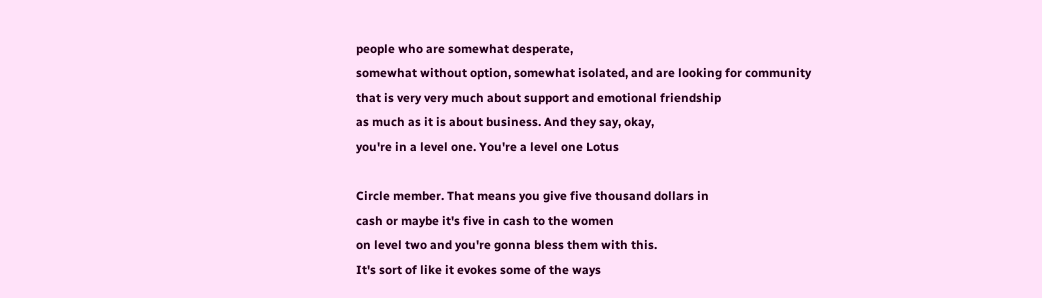people who are somewhat desperate,
somewhat without option, somewhat isolated, and are looking for community
that is very very much about support and emotional friendship
as much as it is about business. And they say, okay,
you're in a level one. You're a level one Lotus

Circle member. That means you give five thousand dollars in
cash or maybe it's five in cash to the women
on level two and you're gonna bless them with this.
It's sort of like it evokes some of the ways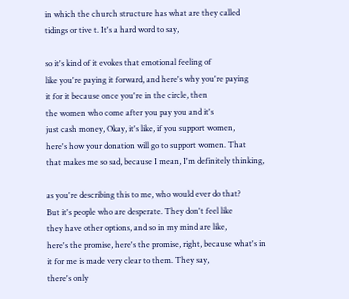in which the church structure has what are they called
tidings or tive t. It's a hard word to say,

so it's kind of it evokes that emotional feeling of
like you're paying it forward, and here's why you're paying
it for it because once you're in the circle, then
the women who come after you pay you and it's
just cash money, Okay, it's like, if you support women,
here's how your donation will go to support women. That
that makes me so sad, because I mean, I'm definitely thinking,

as you're describing this to me, who would ever do that?
But it's people who are desperate. They don't feel like
they have other options, and so in my mind are like,
here's the promise, here's the promise, right, because what's in
it for me is made very clear to them. They say,
there's only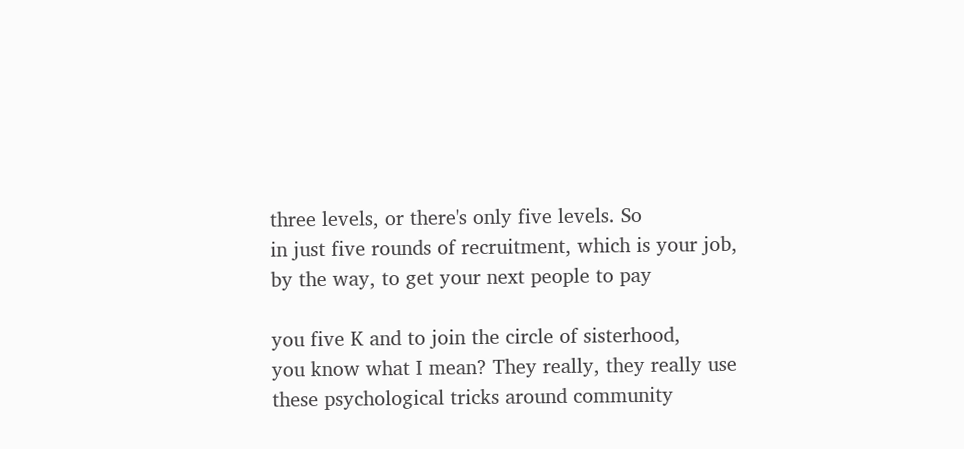three levels, or there's only five levels. So
in just five rounds of recruitment, which is your job,
by the way, to get your next people to pay

you five K and to join the circle of sisterhood,
you know what I mean? They really, they really use
these psychological tricks around community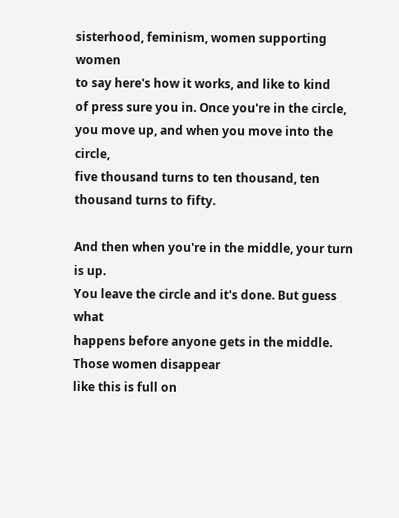sisterhood, feminism, women supporting women
to say here's how it works, and like to kind
of press sure you in. Once you're in the circle,
you move up, and when you move into the circle,
five thousand turns to ten thousand, ten thousand turns to fifty.

And then when you're in the middle, your turn is up.
You leave the circle and it's done. But guess what
happens before anyone gets in the middle. Those women disappear
like this is full on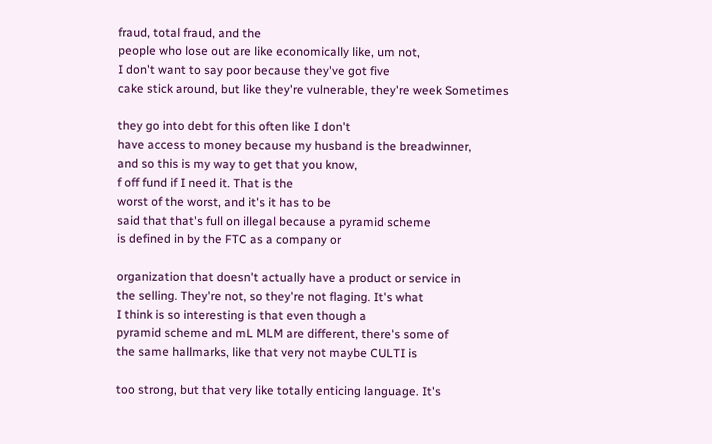fraud, total fraud, and the
people who lose out are like economically like, um not,
I don't want to say poor because they've got five
cake stick around, but like they're vulnerable, they're week Sometimes

they go into debt for this often like I don't
have access to money because my husband is the breadwinner,
and so this is my way to get that you know,
f off fund if I need it. That is the
worst of the worst, and it's it has to be
said that that's full on illegal because a pyramid scheme
is defined in by the FTC as a company or

organization that doesn't actually have a product or service in
the selling. They're not, so they're not flaging. It's what
I think is so interesting is that even though a
pyramid scheme and mL MLM are different, there's some of
the same hallmarks, like that very not maybe CULTI is

too strong, but that very like totally enticing language. It's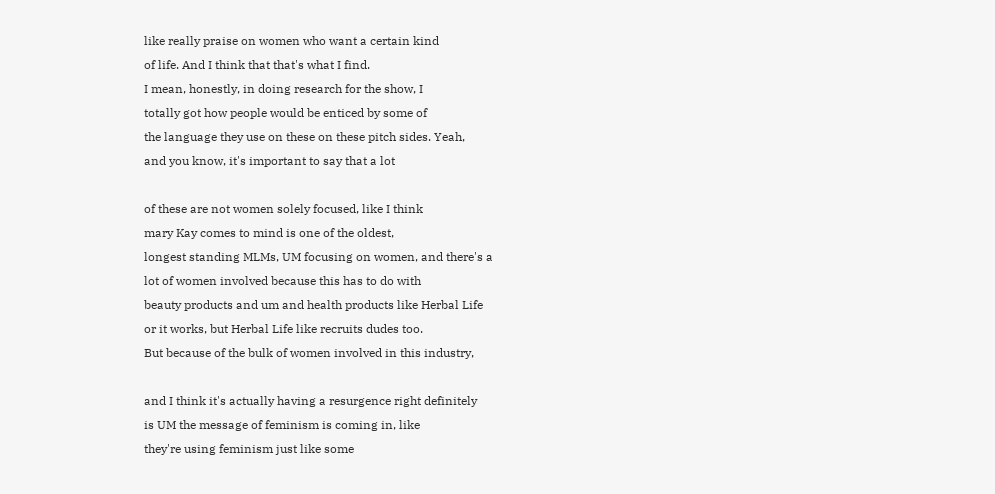like really praise on women who want a certain kind
of life. And I think that that's what I find.
I mean, honestly, in doing research for the show, I
totally got how people would be enticed by some of
the language they use on these on these pitch sides. Yeah,
and you know, it's important to say that a lot

of these are not women solely focused, like I think
mary Kay comes to mind is one of the oldest,
longest standing MLMs, UM focusing on women, and there's a
lot of women involved because this has to do with
beauty products and um and health products like Herbal Life
or it works, but Herbal Life like recruits dudes too.
But because of the bulk of women involved in this industry,

and I think it's actually having a resurgence right definitely
is UM the message of feminism is coming in, like
they're using feminism just like some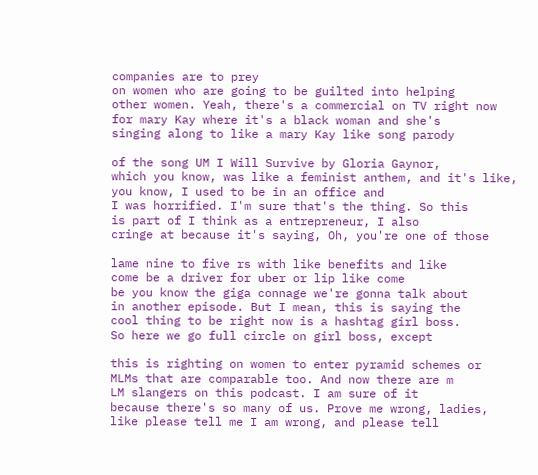companies are to prey
on women who are going to be guilted into helping
other women. Yeah, there's a commercial on TV right now
for mary Kay where it's a black woman and she's
singing along to like a mary Kay like song parody

of the song UM I Will Survive by Gloria Gaynor,
which you know, was like a feminist anthem, and it's like,
you know, I used to be in an office and
I was horrified. I'm sure that's the thing. So this
is part of I think as a entrepreneur, I also
cringe at because it's saying, Oh, you're one of those

lame nine to five rs with like benefits and like
come be a driver for uber or lip like come
be you know the giga connage we're gonna talk about
in another episode. But I mean, this is saying the
cool thing to be right now is a hashtag girl boss.
So here we go full circle on girl boss, except

this is righting on women to enter pyramid schemes or
MLMs that are comparable too. And now there are m
LM slangers on this podcast. I am sure of it
because there's so many of us. Prove me wrong, ladies,
like please tell me I am wrong, and please tell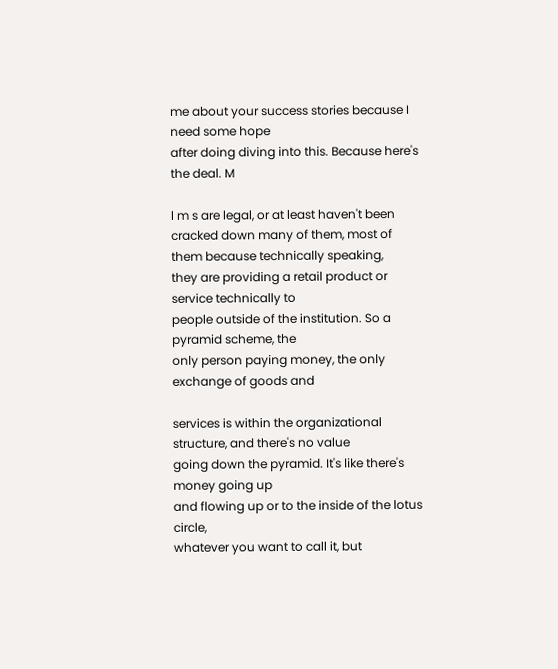me about your success stories because I need some hope
after doing diving into this. Because here's the deal. M

l m s are legal, or at least haven't been
cracked down many of them, most of them because technically speaking,
they are providing a retail product or service technically to
people outside of the institution. So a pyramid scheme, the
only person paying money, the only exchange of goods and

services is within the organizational structure, and there's no value
going down the pyramid. It's like there's money going up
and flowing up or to the inside of the lotus circle,
whatever you want to call it, but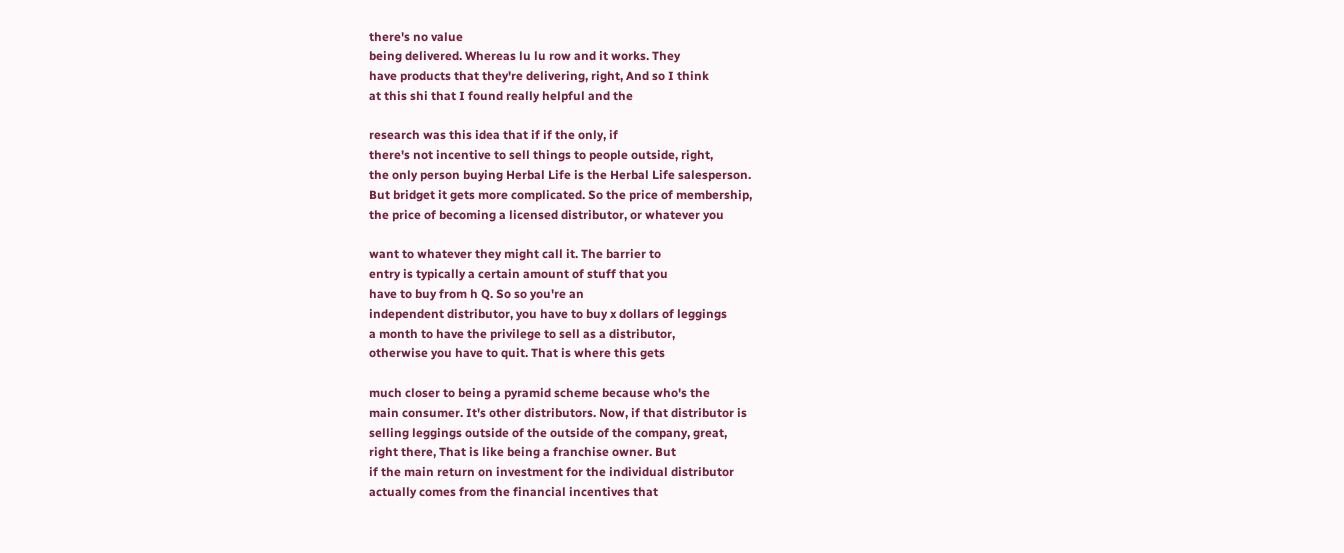there's no value
being delivered. Whereas lu lu row and it works. They
have products that they're delivering, right, And so I think
at this shi that I found really helpful and the

research was this idea that if if the only, if
there's not incentive to sell things to people outside, right,
the only person buying Herbal Life is the Herbal Life salesperson.
But bridget it gets more complicated. So the price of membership,
the price of becoming a licensed distributor, or whatever you

want to whatever they might call it. The barrier to
entry is typically a certain amount of stuff that you
have to buy from h Q. So so you're an
independent distributor, you have to buy x dollars of leggings
a month to have the privilege to sell as a distributor,
otherwise you have to quit. That is where this gets

much closer to being a pyramid scheme because who's the
main consumer. It's other distributors. Now, if that distributor is
selling leggings outside of the outside of the company, great,
right there, That is like being a franchise owner. But
if the main return on investment for the individual distributor
actually comes from the financial incentives that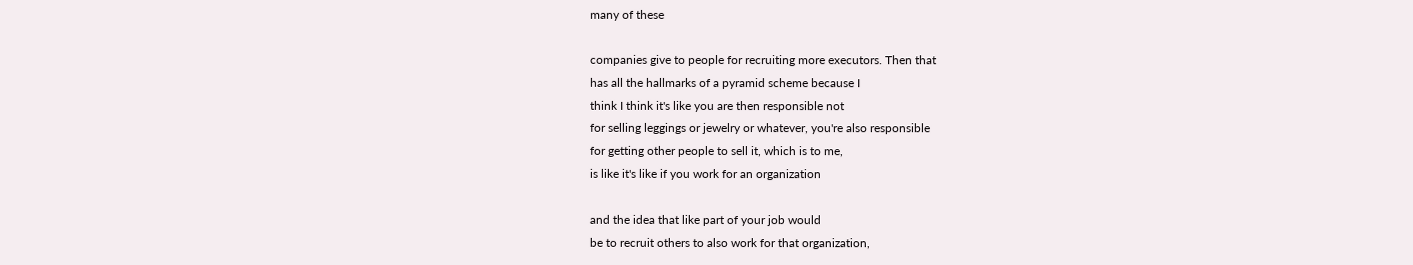many of these

companies give to people for recruiting more executors. Then that
has all the hallmarks of a pyramid scheme because I
think I think it's like you are then responsible not
for selling leggings or jewelry or whatever, you're also responsible
for getting other people to sell it, which is to me,
is like it's like if you work for an organization

and the idea that like part of your job would
be to recruit others to also work for that organization,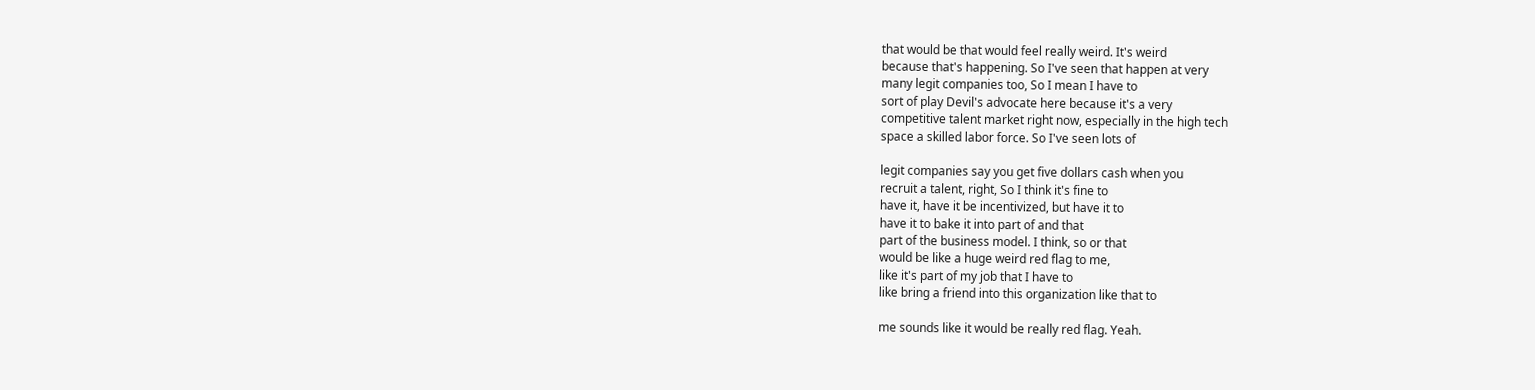that would be that would feel really weird. It's weird
because that's happening. So I've seen that happen at very
many legit companies too, So I mean I have to
sort of play Devil's advocate here because it's a very
competitive talent market right now, especially in the high tech
space a skilled labor force. So I've seen lots of

legit companies say you get five dollars cash when you
recruit a talent, right, So I think it's fine to
have it, have it be incentivized, but have it to
have it to bake it into part of and that
part of the business model. I think, so or that
would be like a huge weird red flag to me,
like it's part of my job that I have to
like bring a friend into this organization like that to

me sounds like it would be really red flag. Yeah.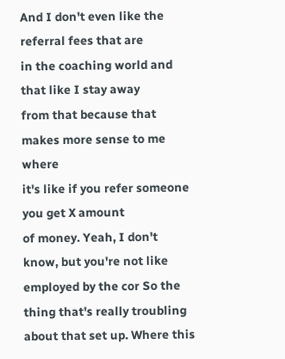And I don't even like the referral fees that are
in the coaching world and that like I stay away
from that because that makes more sense to me where
it's like if you refer someone you get X amount
of money. Yeah, I don't know, but you're not like
employed by the cor So the thing that's really troubling
about that set up. Where this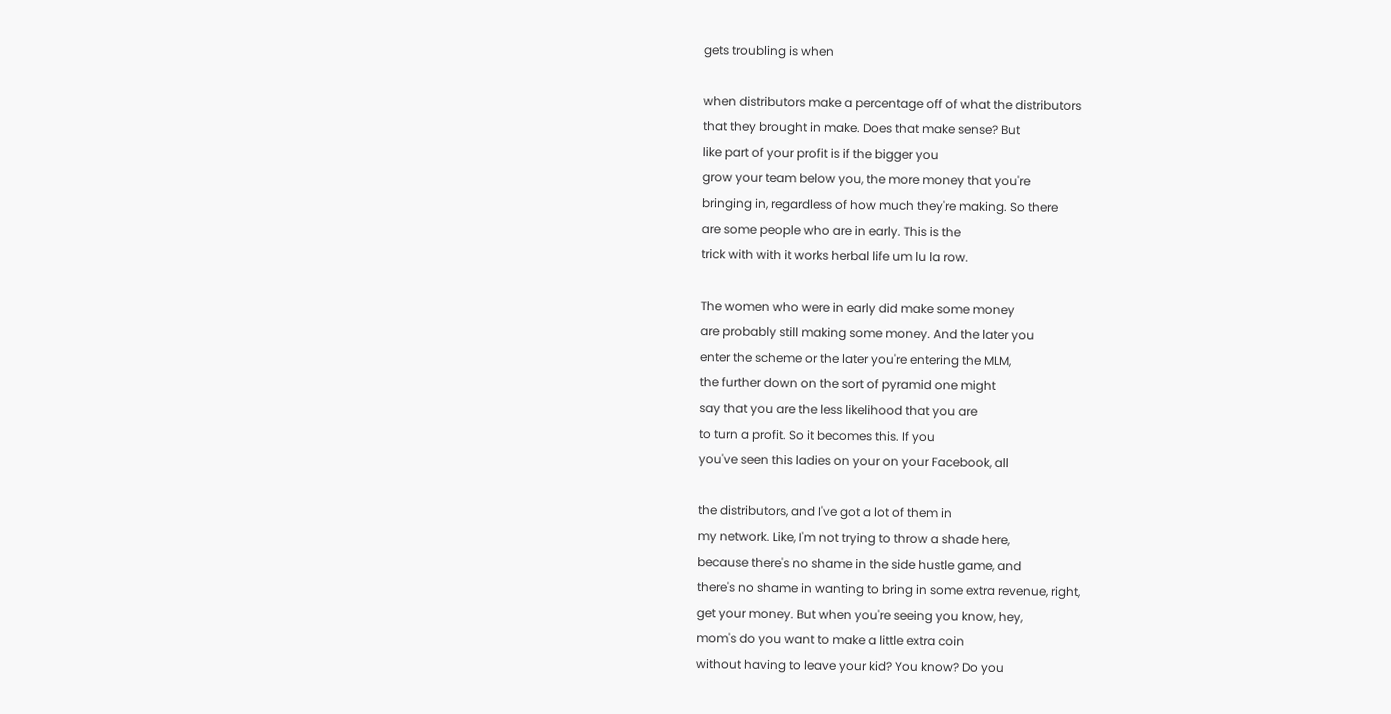gets troubling is when

when distributors make a percentage off of what the distributors
that they brought in make. Does that make sense? But
like part of your profit is if the bigger you
grow your team below you, the more money that you're
bringing in, regardless of how much they're making. So there
are some people who are in early. This is the
trick with with it works herbal life um lu la row.

The women who were in early did make some money
are probably still making some money. And the later you
enter the scheme or the later you're entering the MLM,
the further down on the sort of pyramid one might
say that you are the less likelihood that you are
to turn a profit. So it becomes this. If you
you've seen this ladies on your on your Facebook, all

the distributors, and I've got a lot of them in
my network. Like, I'm not trying to throw a shade here,
because there's no shame in the side hustle game, and
there's no shame in wanting to bring in some extra revenue, right,
get your money. But when you're seeing you know, hey,
mom's do you want to make a little extra coin
without having to leave your kid? You know? Do you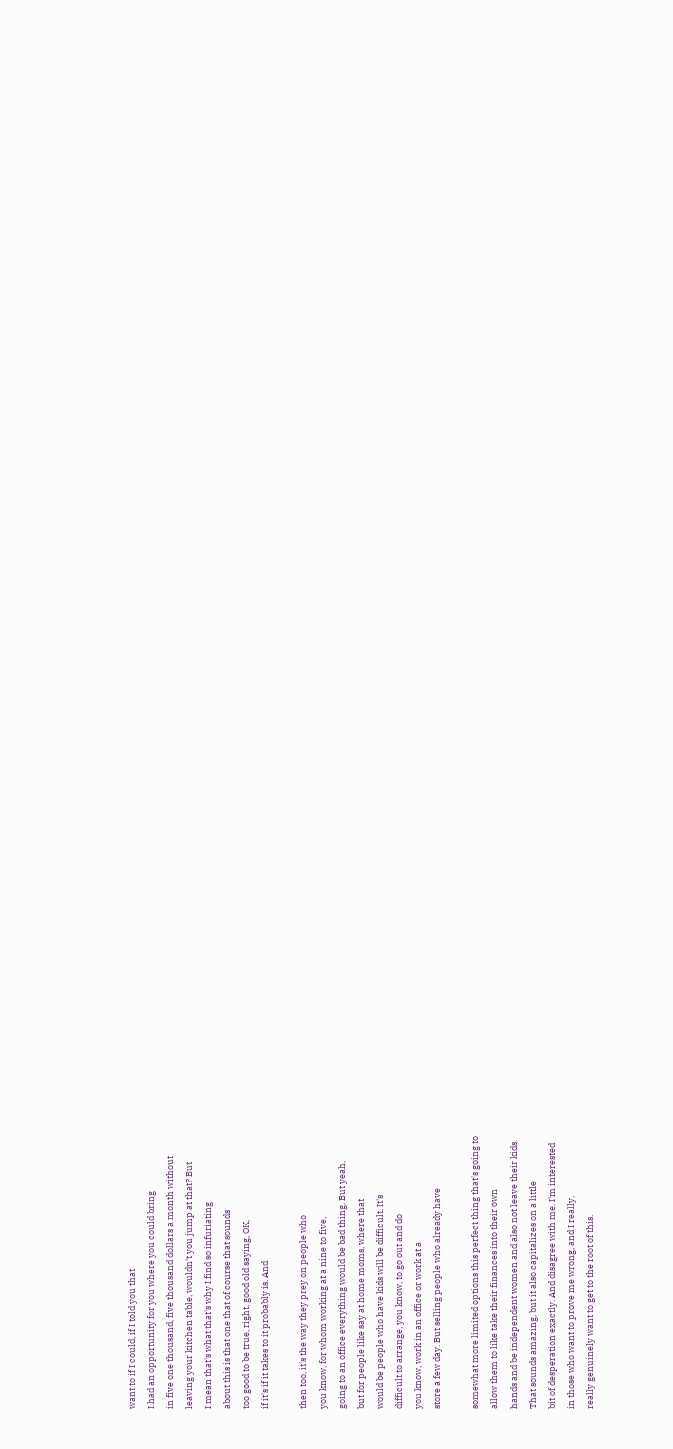want to if I could, if I told you that
I had an opportunity for you where you could bring
in five one thousand, five thousand dollars a month without
leaving your kitchen table, wouldn't you jump at that? But
I mean that's what that's why I find so infuriating
about this is that one that of course that sounds
too good to be true, right, good old saying, OK,
if it's if it takes to it probably is. And

then too, it's the way they prey on people who
you know, for whom working at a nine to five,
going to an office everything would be bad thing. But yeah,
but for people like say at home moms, where that
would be people who have kids will be difficult. It's
difficult to arrange, you know, to go out and do
you know, work in an office or work at a
store a few day. But selling people who already have

somewhat more limited options this perfect thing that's going to
allow them to like take their finances into their own
hands and be independent women and also not leave their kids.
That sounds amazing, but it also capitalizes on a little
bit of desperation exactly. And disagree with me. I'm interested
in those who want to prove me wrong, and I really,
really genuinely want to get to the root of this.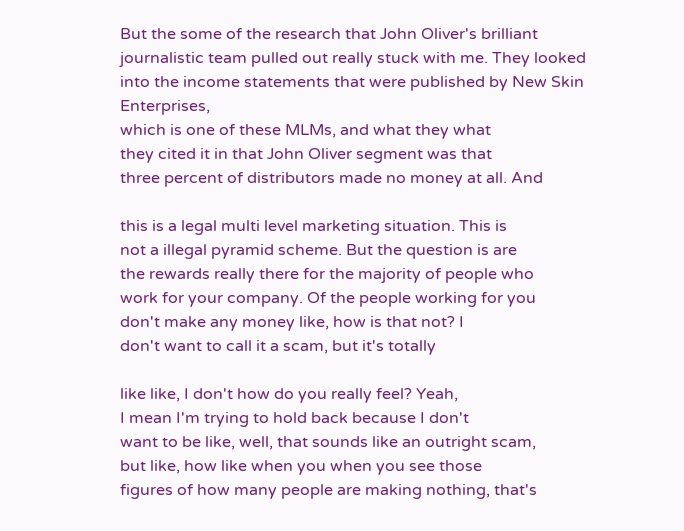But the some of the research that John Oliver's brilliant
journalistic team pulled out really stuck with me. They looked
into the income statements that were published by New Skin Enterprises,
which is one of these MLMs, and what they what
they cited it in that John Oliver segment was that
three percent of distributors made no money at all. And

this is a legal multi level marketing situation. This is
not a illegal pyramid scheme. But the question is are
the rewards really there for the majority of people who
work for your company. Of the people working for you
don't make any money like, how is that not? I
don't want to call it a scam, but it's totally

like like, I don't how do you really feel? Yeah,
I mean I'm trying to hold back because I don't
want to be like, well, that sounds like an outright scam,
but like, how like when you when you see those
figures of how many people are making nothing, that's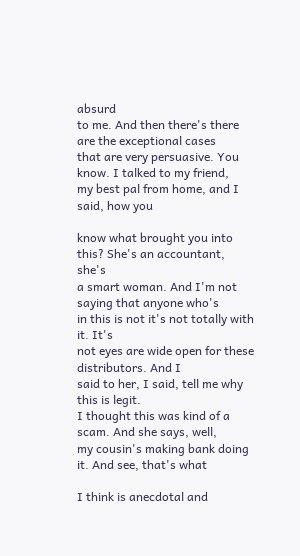absurd
to me. And then there's there are the exceptional cases
that are very persuasive. You know. I talked to my friend,
my best pal from home, and I said, how you

know what brought you into this? She's an accountant, she's
a smart woman. And I'm not saying that anyone who's
in this is not it's not totally with it. It's
not eyes are wide open for these distributors. And I
said to her, I said, tell me why this is legit.
I thought this was kind of a scam. And she says, well,
my cousin's making bank doing it. And see, that's what

I think is anecdotal and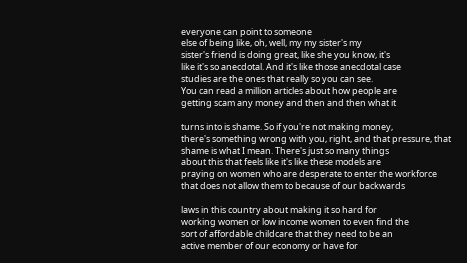everyone can point to someone
else of being like, oh, well, my my sister's my
sister's friend is doing great, like she you know, it's
like it's so anecdotal. And it's like those anecdotal case
studies are the ones that really so you can see.
You can read a million articles about how people are
getting scam any money and then and then what it

turns into is shame. So if you're not making money,
there's something wrong with you, right, and that pressure, that
shame is what I mean. There's just so many things
about this that feels like it's like these models are
praying on women who are desperate to enter the workforce
that does not allow them to because of our backwards

laws in this country about making it so hard for
working women or low income women to even find the
sort of affordable childcare that they need to be an
active member of our economy or have for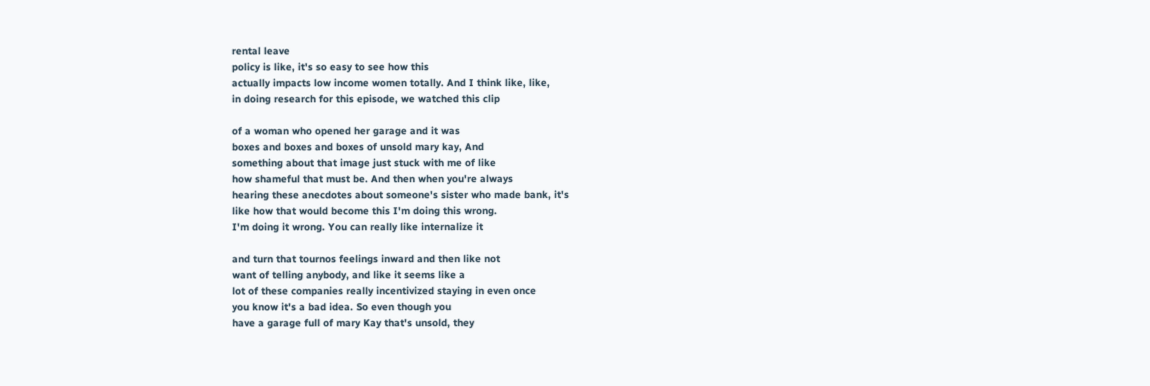rental leave
policy is like, it's so easy to see how this
actually impacts low income women totally. And I think like, like,
in doing research for this episode, we watched this clip

of a woman who opened her garage and it was
boxes and boxes and boxes of unsold mary kay, And
something about that image just stuck with me of like
how shameful that must be. And then when you're always
hearing these anecdotes about someone's sister who made bank, it's
like how that would become this I'm doing this wrong.
I'm doing it wrong. You can really like internalize it

and turn that tournos feelings inward and then like not
want of telling anybody, and like it seems like a
lot of these companies really incentivized staying in even once
you know it's a bad idea. So even though you
have a garage full of mary Kay that's unsold, they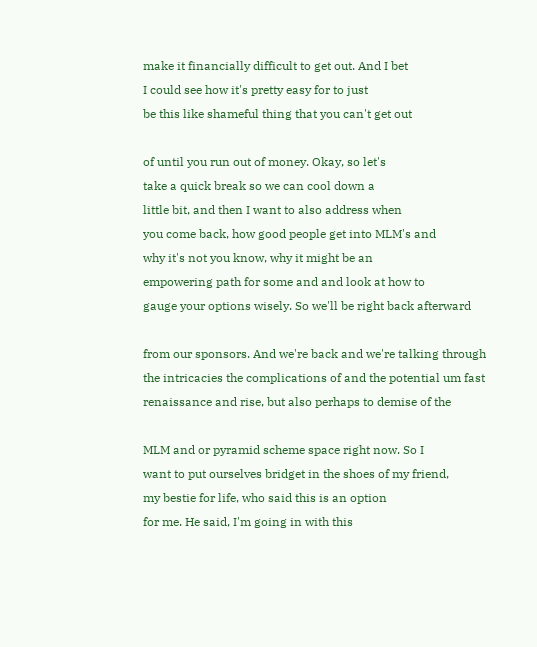make it financially difficult to get out. And I bet
I could see how it's pretty easy for to just
be this like shameful thing that you can't get out

of until you run out of money. Okay, so let's
take a quick break so we can cool down a
little bit, and then I want to also address when
you come back, how good people get into MLM's and
why it's not you know, why it might be an
empowering path for some and and look at how to
gauge your options wisely. So we'll be right back afterward

from our sponsors. And we're back and we're talking through
the intricacies the complications of and the potential um fast
renaissance and rise, but also perhaps to demise of the

MLM and or pyramid scheme space right now. So I
want to put ourselves bridget in the shoes of my friend,
my bestie for life, who said this is an option
for me. He said, I'm going in with this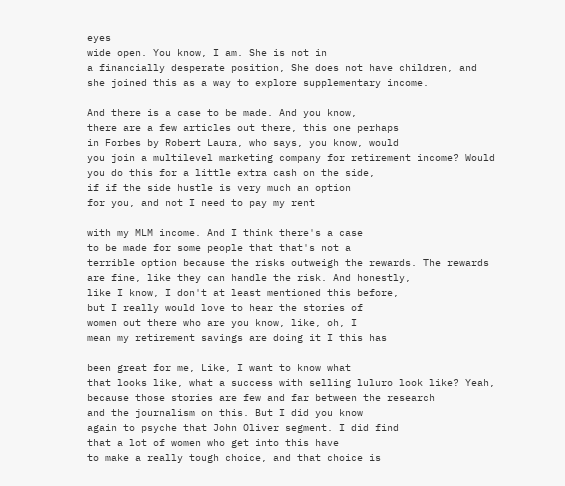eyes
wide open. You know, I am. She is not in
a financially desperate position, She does not have children, and
she joined this as a way to explore supplementary income.

And there is a case to be made. And you know,
there are a few articles out there, this one perhaps
in Forbes by Robert Laura, who says, you know, would
you join a multilevel marketing company for retirement income? Would
you do this for a little extra cash on the side,
if if the side hustle is very much an option
for you, and not I need to pay my rent

with my MLM income. And I think there's a case
to be made for some people that that's not a
terrible option because the risks outweigh the rewards. The rewards
are fine, like they can handle the risk. And honestly,
like I know, I don't at least mentioned this before,
but I really would love to hear the stories of
women out there who are you know, like, oh, I
mean my retirement savings are doing it I this has

been great for me, Like, I want to know what
that looks like, what a success with selling luluro look like? Yeah,
because those stories are few and far between the research
and the journalism on this. But I did you know
again to psyche that John Oliver segment. I did find
that a lot of women who get into this have
to make a really tough choice, and that choice is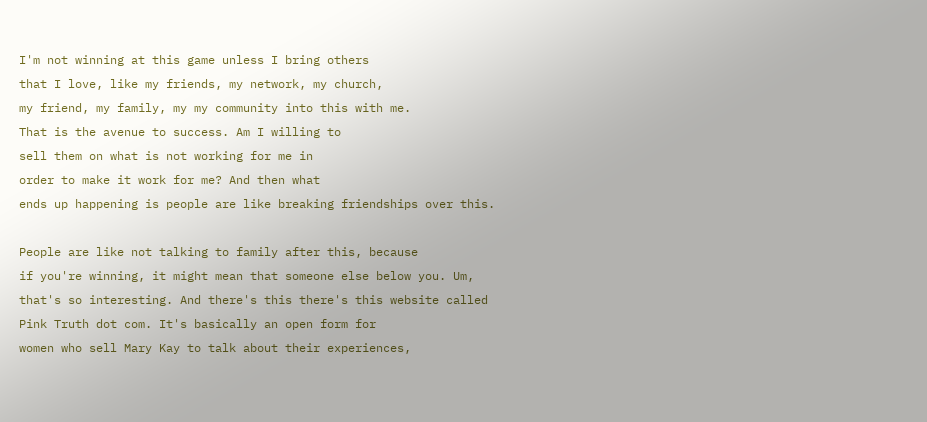I'm not winning at this game unless I bring others
that I love, like my friends, my network, my church,
my friend, my family, my my community into this with me.
That is the avenue to success. Am I willing to
sell them on what is not working for me in
order to make it work for me? And then what
ends up happening is people are like breaking friendships over this.

People are like not talking to family after this, because
if you're winning, it might mean that someone else below you. Um,
that's so interesting. And there's this there's this website called
Pink Truth dot com. It's basically an open form for
women who sell Mary Kay to talk about their experiences,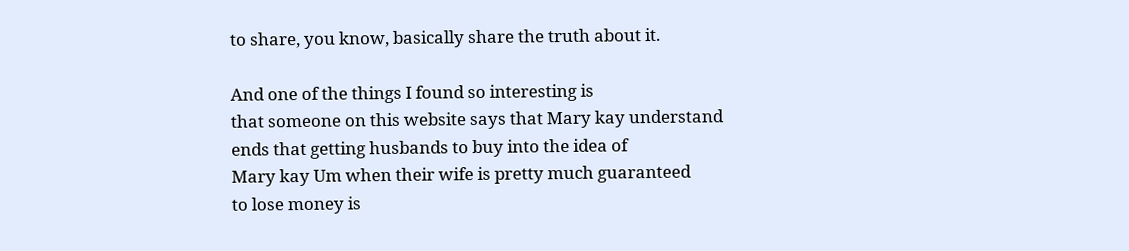to share, you know, basically share the truth about it.

And one of the things I found so interesting is
that someone on this website says that Mary kay understand
ends that getting husbands to buy into the idea of
Mary kay Um when their wife is pretty much guaranteed
to lose money is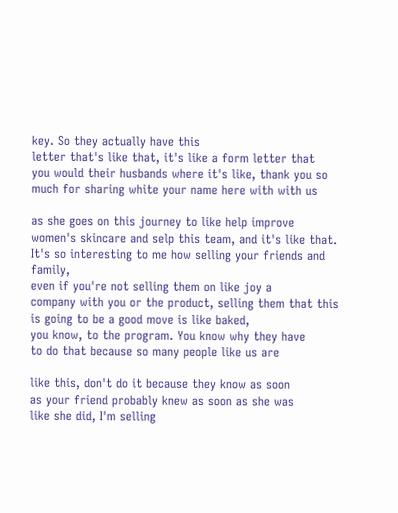key. So they actually have this
letter that's like that, it's like a form letter that
you would their husbands where it's like, thank you so
much for sharing white your name here with with us

as she goes on this journey to like help improve
women's skincare and selp this team, and it's like that.
It's so interesting to me how selling your friends and family,
even if you're not selling them on like joy a
company with you or the product, selling them that this
is going to be a good move is like baked,
you know, to the program. You know why they have
to do that because so many people like us are

like this, don't do it because they know as soon
as your friend probably knew as soon as she was
like she did, I'm selling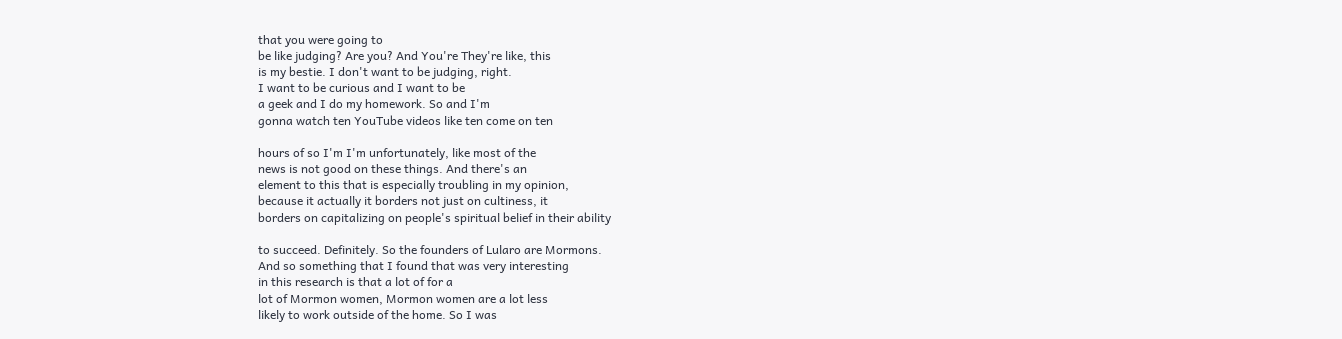that you were going to
be like judging? Are you? And You're They're like, this
is my bestie. I don't want to be judging, right.
I want to be curious and I want to be
a geek and I do my homework. So and I'm
gonna watch ten YouTube videos like ten come on ten

hours of so I'm I'm unfortunately, like most of the
news is not good on these things. And there's an
element to this that is especially troubling in my opinion,
because it actually it borders not just on cultiness, it
borders on capitalizing on people's spiritual belief in their ability

to succeed. Definitely. So the founders of Lularo are Mormons.
And so something that I found that was very interesting
in this research is that a lot of for a
lot of Mormon women, Mormon women are a lot less
likely to work outside of the home. So I was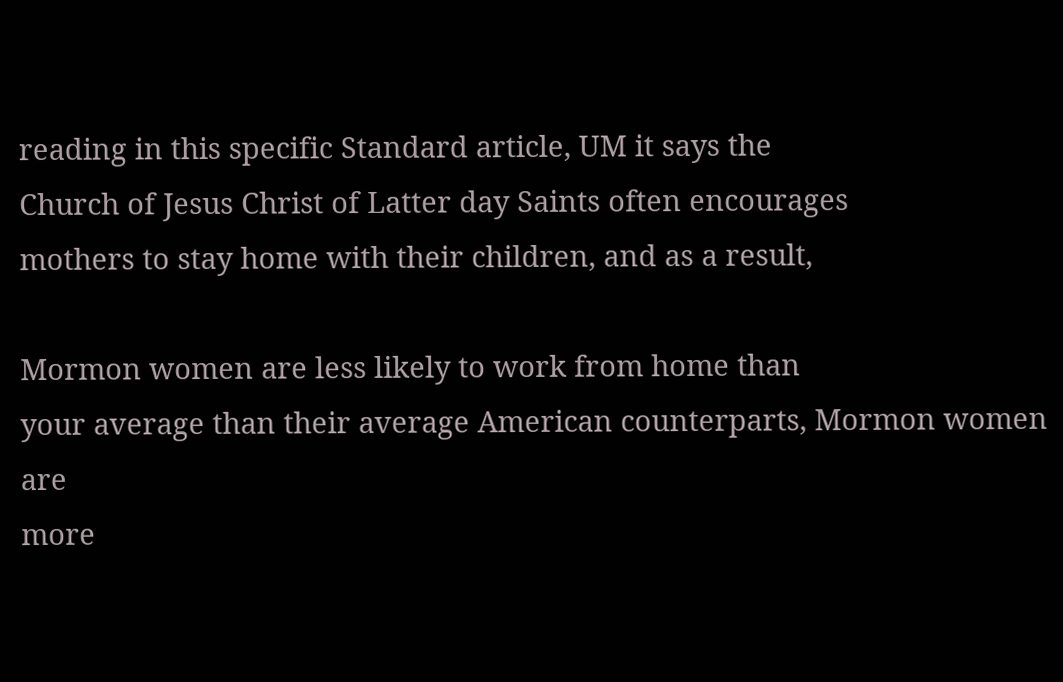reading in this specific Standard article, UM it says the
Church of Jesus Christ of Latter day Saints often encourages
mothers to stay home with their children, and as a result,

Mormon women are less likely to work from home than
your average than their average American counterparts, Mormon women are
more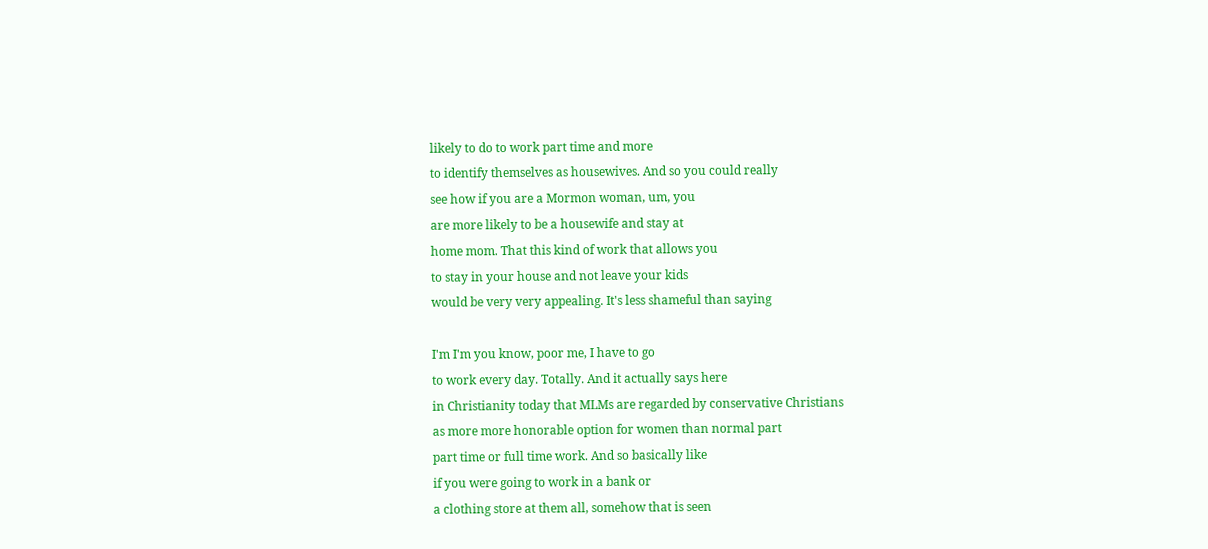likely to do to work part time and more
to identify themselves as housewives. And so you could really
see how if you are a Mormon woman, um, you
are more likely to be a housewife and stay at
home mom. That this kind of work that allows you
to stay in your house and not leave your kids
would be very very appealing. It's less shameful than saying

I'm I'm you know, poor me, I have to go
to work every day. Totally. And it actually says here
in Christianity today that MLMs are regarded by conservative Christians
as more more honorable option for women than normal part
part time or full time work. And so basically like
if you were going to work in a bank or
a clothing store at them all, somehow that is seen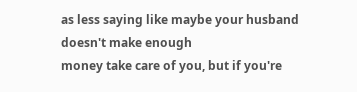as less saying like maybe your husband doesn't make enough
money take care of you, but if you're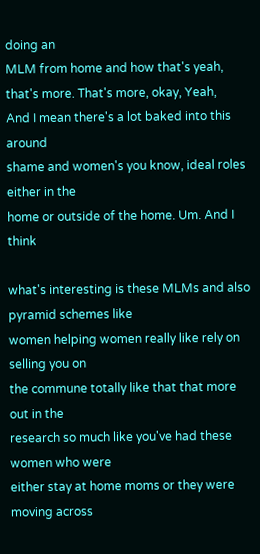doing an
MLM from home and how that's yeah, that's more. That's more, okay, Yeah,
And I mean there's a lot baked into this around
shame and women's you know, ideal roles either in the
home or outside of the home. Um. And I think

what's interesting is these MLMs and also pyramid schemes like
women helping women really like rely on selling you on
the commune totally like that that more out in the
research so much like you've had these women who were
either stay at home moms or they were moving across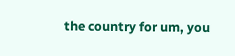the country for um, you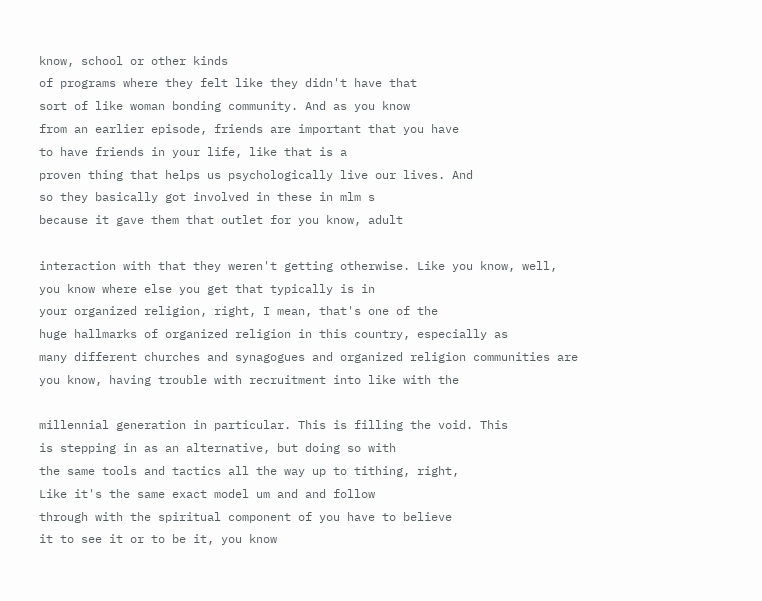know, school or other kinds
of programs where they felt like they didn't have that
sort of like woman bonding community. And as you know
from an earlier episode, friends are important that you have
to have friends in your life, like that is a
proven thing that helps us psychologically live our lives. And
so they basically got involved in these in mlm s
because it gave them that outlet for you know, adult

interaction with that they weren't getting otherwise. Like you know, well,
you know where else you get that typically is in
your organized religion, right, I mean, that's one of the
huge hallmarks of organized religion in this country, especially as
many different churches and synagogues and organized religion communities are
you know, having trouble with recruitment into like with the

millennial generation in particular. This is filling the void. This
is stepping in as an alternative, but doing so with
the same tools and tactics all the way up to tithing, right,
Like it's the same exact model um and and follow
through with the spiritual component of you have to believe
it to see it or to be it, you know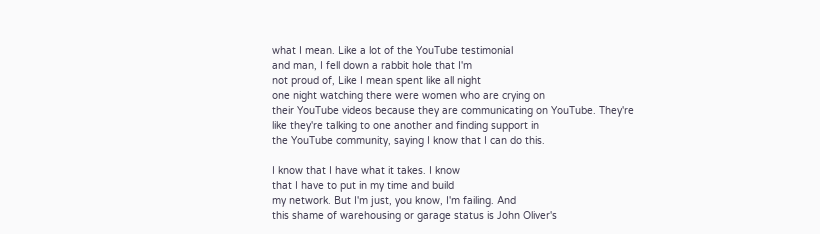what I mean. Like a lot of the YouTube testimonial
and man, I fell down a rabbit hole that I'm
not proud of, Like I mean spent like all night
one night watching there were women who are crying on
their YouTube videos because they are communicating on YouTube. They're
like they're talking to one another and finding support in
the YouTube community, saying I know that I can do this.

I know that I have what it takes. I know
that I have to put in my time and build
my network. But I'm just, you know, I'm failing. And
this shame of warehousing or garage status is John Oliver's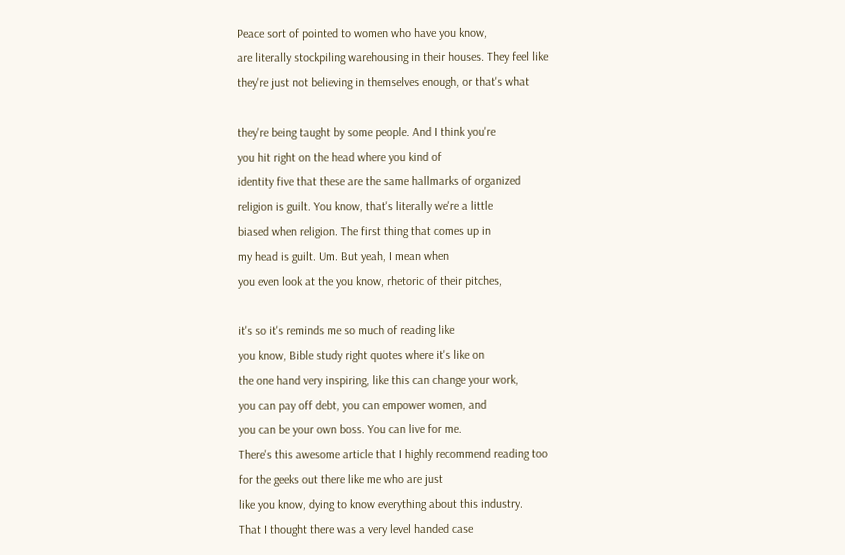Peace sort of pointed to women who have you know,
are literally stockpiling warehousing in their houses. They feel like
they're just not believing in themselves enough, or that's what

they're being taught by some people. And I think you're
you hit right on the head where you kind of
identity five that these are the same hallmarks of organized
religion is guilt. You know, that's literally we're a little
biased when religion. The first thing that comes up in
my head is guilt. Um. But yeah, I mean when
you even look at the you know, rhetoric of their pitches,

it's so it's reminds me so much of reading like
you know, Bible study right quotes where it's like on
the one hand very inspiring, like this can change your work,
you can pay off debt, you can empower women, and
you can be your own boss. You can live for me.
There's this awesome article that I highly recommend reading too
for the geeks out there like me who are just
like you know, dying to know everything about this industry.
That I thought there was a very level handed case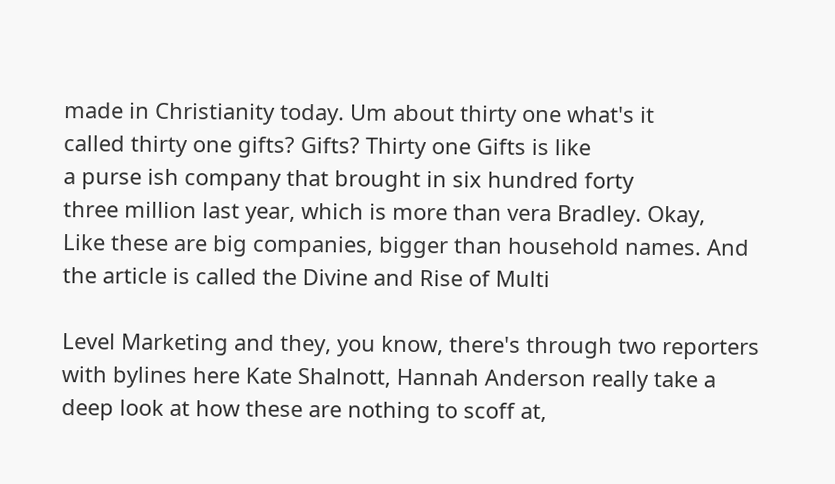made in Christianity today. Um about thirty one what's it
called thirty one gifts? Gifts? Thirty one Gifts is like
a purse ish company that brought in six hundred forty
three million last year, which is more than vera Bradley. Okay,
Like these are big companies, bigger than household names. And
the article is called the Divine and Rise of Multi

Level Marketing and they, you know, there's through two reporters
with bylines here Kate Shalnott, Hannah Anderson really take a
deep look at how these are nothing to scoff at,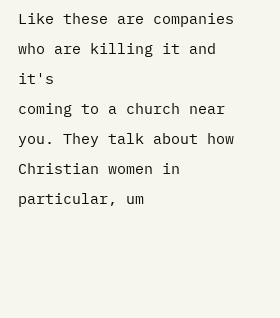Like these are companies who are killing it and it's
coming to a church near you. They talk about how
Christian women in particular, um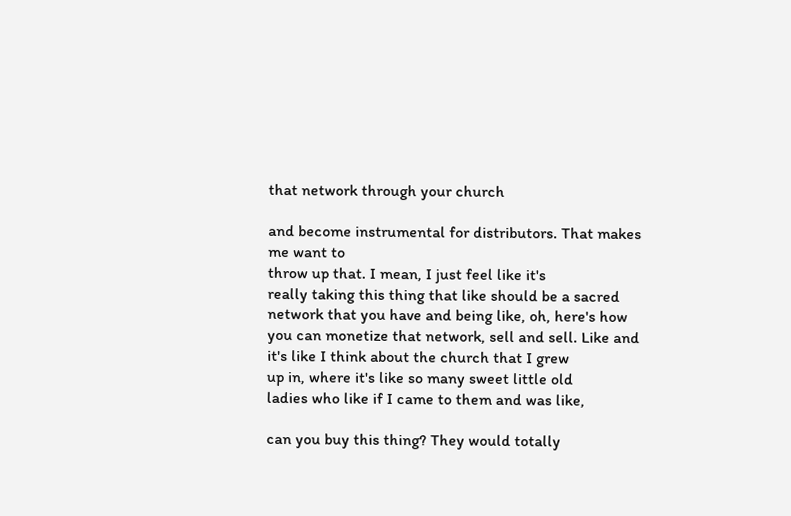that network through your church

and become instrumental for distributors. That makes me want to
throw up that. I mean, I just feel like it's
really taking this thing that like should be a sacred
network that you have and being like, oh, here's how
you can monetize that network, sell and sell. Like and
it's like I think about the church that I grew
up in, where it's like so many sweet little old
ladies who like if I came to them and was like,

can you buy this thing? They would totally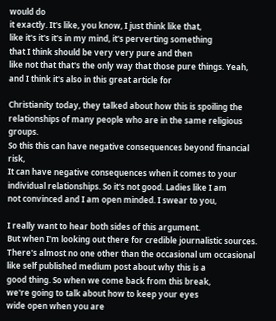would do
it exactly. It's like, you know, I just think like that,
like it's it's it's in my mind, it's perverting something
that I think should be very very pure and then
like not that that's the only way that those pure things. Yeah,
and I think it's also in this great article for

Christianity today, they talked about how this is spoiling the
relationships of many people who are in the same religious groups.
So this this can have negative consequences beyond financial risk,
It can have negative consequences when it comes to your
individual relationships. So it's not good. Ladies like I am
not convinced and I am open minded. I swear to you,

I really want to hear both sides of this argument.
But when I'm looking out there for credible journalistic sources.
There's almost no one other than the occasional um occasional
like self published medium post about why this is a
good thing. So when we come back from this break,
we're going to talk about how to keep your eyes
wide open when you are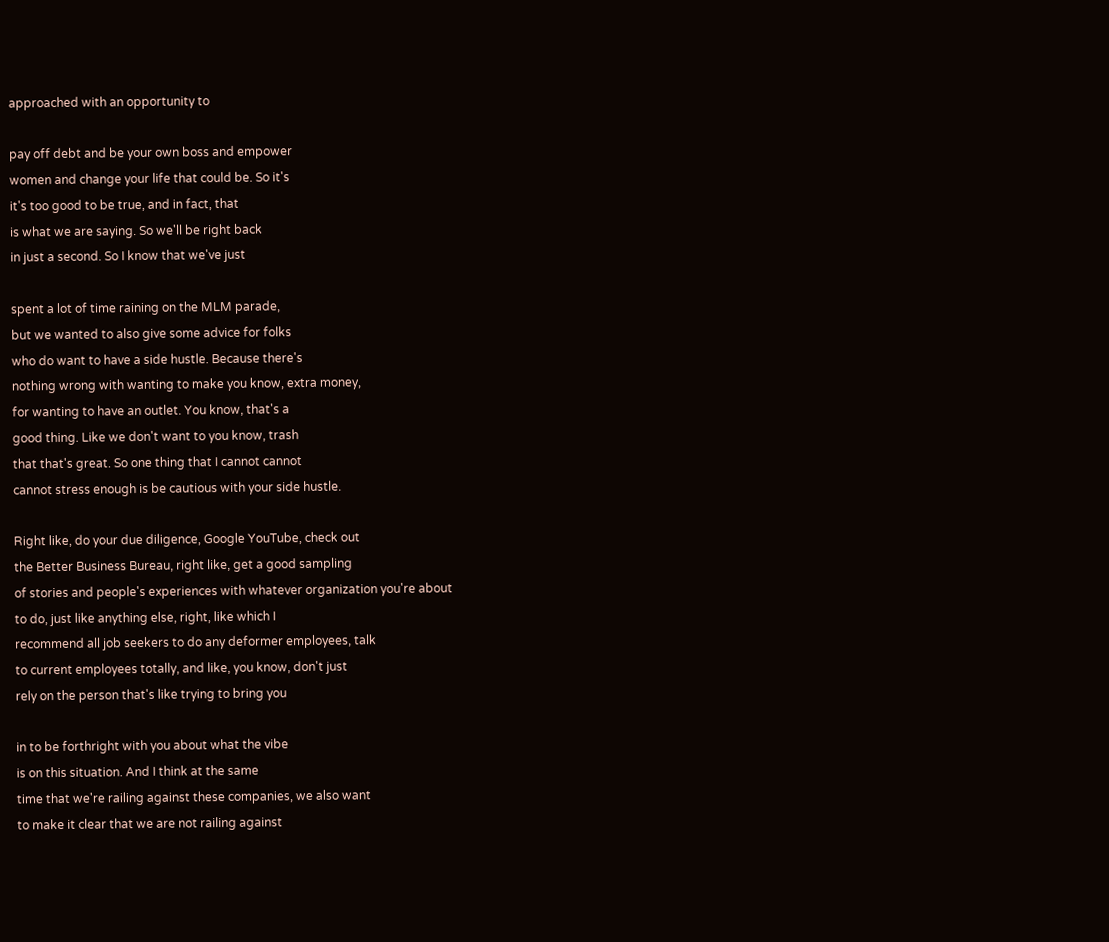approached with an opportunity to

pay off debt and be your own boss and empower
women and change your life that could be. So it's
it's too good to be true, and in fact, that
is what we are saying. So we'll be right back
in just a second. So I know that we've just

spent a lot of time raining on the MLM parade,
but we wanted to also give some advice for folks
who do want to have a side hustle. Because there's
nothing wrong with wanting to make you know, extra money,
for wanting to have an outlet. You know, that's a
good thing. Like we don't want to you know, trash
that that's great. So one thing that I cannot cannot
cannot stress enough is be cautious with your side hustle.

Right like, do your due diligence, Google YouTube, check out
the Better Business Bureau, right like, get a good sampling
of stories and people's experiences with whatever organization you're about
to do, just like anything else, right, like which I
recommend all job seekers to do any deformer employees, talk
to current employees totally, and like, you know, don't just
rely on the person that's like trying to bring you

in to be forthright with you about what the vibe
is on this situation. And I think at the same
time that we're railing against these companies, we also want
to make it clear that we are not railing against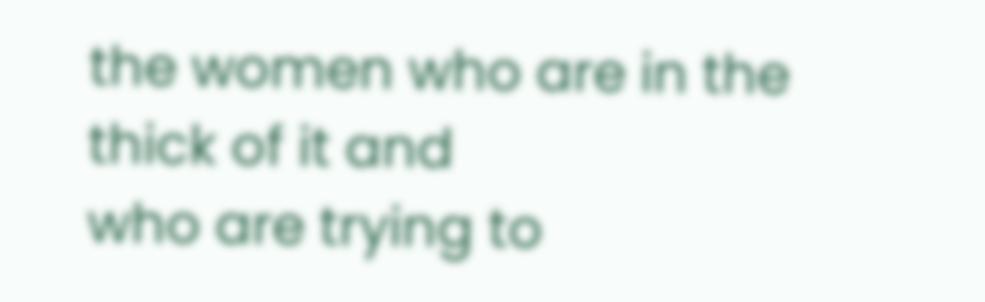the women who are in the thick of it and
who are trying to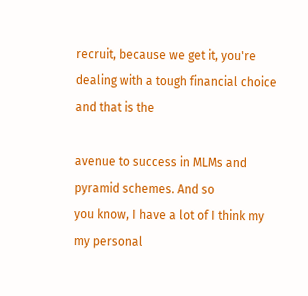recruit, because we get it, you're
dealing with a tough financial choice and that is the

avenue to success in MLMs and pyramid schemes. And so
you know, I have a lot of I think my
my personal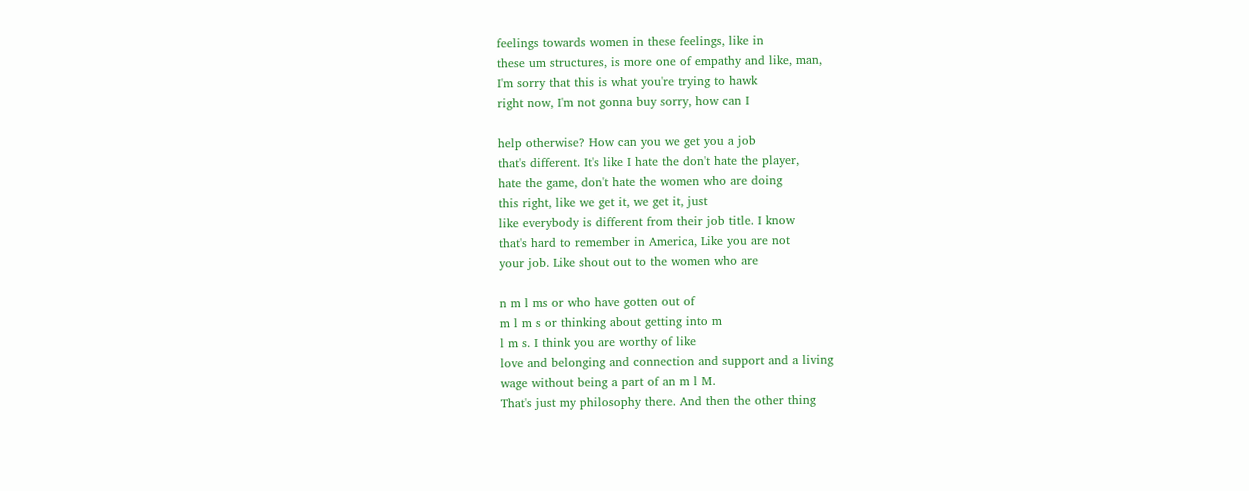feelings towards women in these feelings, like in
these um structures, is more one of empathy and like, man,
I'm sorry that this is what you're trying to hawk
right now, I'm not gonna buy sorry, how can I

help otherwise? How can you we get you a job
that's different. It's like I hate the don't hate the player,
hate the game, don't hate the women who are doing
this right, like we get it, we get it, just
like everybody is different from their job title. I know
that's hard to remember in America, Like you are not
your job. Like shout out to the women who are

n m l ms or who have gotten out of
m l m s or thinking about getting into m
l m s. I think you are worthy of like
love and belonging and connection and support and a living
wage without being a part of an m l M.
That's just my philosophy there. And then the other thing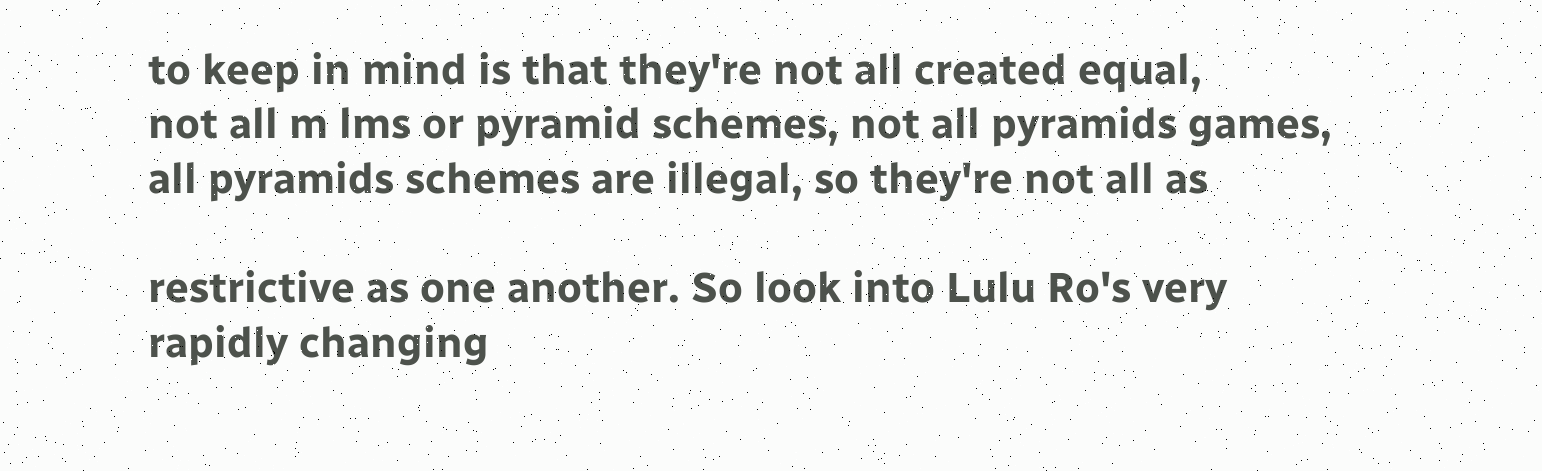to keep in mind is that they're not all created equal,
not all m lms or pyramid schemes, not all pyramids games,
all pyramids schemes are illegal, so they're not all as

restrictive as one another. So look into Lulu Ro's very
rapidly changing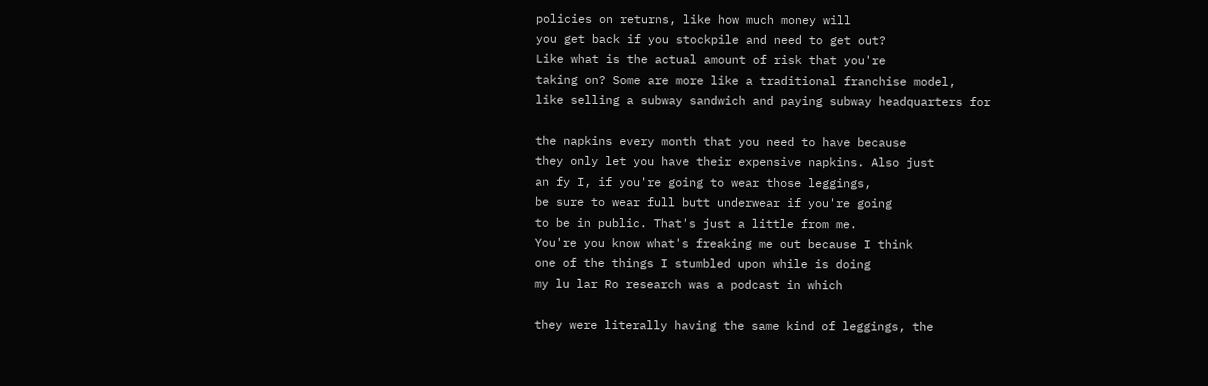policies on returns, like how much money will
you get back if you stockpile and need to get out?
Like what is the actual amount of risk that you're
taking on? Some are more like a traditional franchise model,
like selling a subway sandwich and paying subway headquarters for

the napkins every month that you need to have because
they only let you have their expensive napkins. Also just
an fy I, if you're going to wear those leggings,
be sure to wear full butt underwear if you're going
to be in public. That's just a little from me.
You're you know what's freaking me out because I think
one of the things I stumbled upon while is doing
my lu lar Ro research was a podcast in which

they were literally having the same kind of leggings, the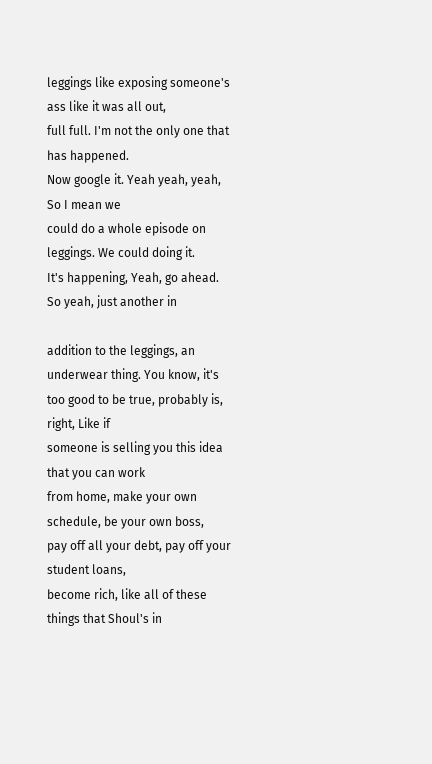leggings like exposing someone's ass like it was all out,
full full. I'm not the only one that has happened.
Now google it. Yeah yeah, yeah, So I mean we
could do a whole episode on leggings. We could doing it.
It's happening, Yeah, go ahead. So yeah, just another in

addition to the leggings, an underwear thing. You know, it's
too good to be true, probably is, right, Like if
someone is selling you this idea that you can work
from home, make your own schedule, be your own boss,
pay off all your debt, pay off your student loans,
become rich, like all of these things that Shoul's in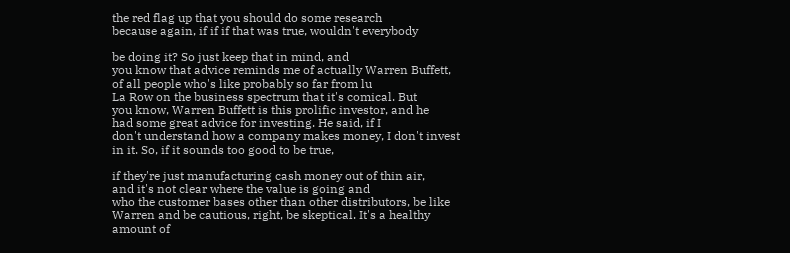the red flag up that you should do some research
because again, if if if that was true, wouldn't everybody

be doing it? So just keep that in mind, and
you know that advice reminds me of actually Warren Buffett,
of all people who's like probably so far from lu
La Row on the business spectrum that it's comical. But
you know, Warren Buffett is this prolific investor, and he
had some great advice for investing. He said, if I
don't understand how a company makes money, I don't invest
in it. So, if it sounds too good to be true,

if they're just manufacturing cash money out of thin air,
and it's not clear where the value is going and
who the customer bases other than other distributors, be like
Warren and be cautious, right, be skeptical. It's a healthy
amount of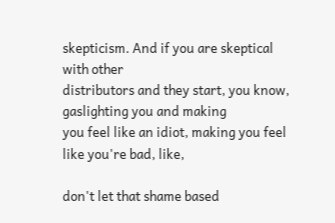skepticism. And if you are skeptical with other
distributors and they start, you know, gaslighting you and making
you feel like an idiot, making you feel like you're bad, like,

don't let that shame based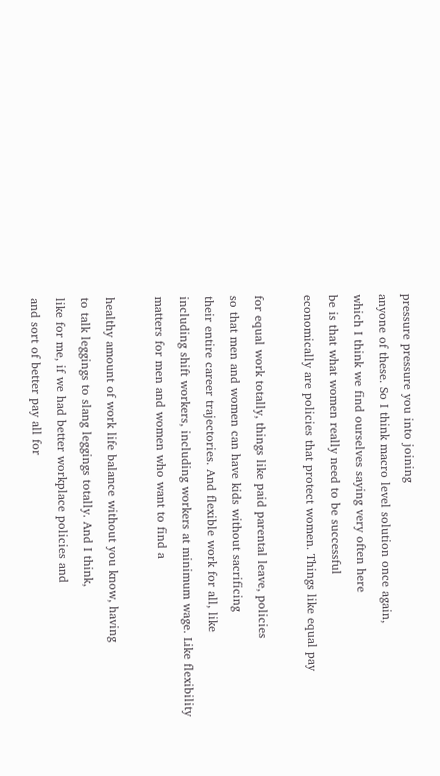pressure pressure you into joining
anyone of these. So I think macro level solution once again,
which I think we find ourselves saying very often here
be is that what women really need to be successful
economically are policies that protect women. Things like equal pay

for equal work totally, things like paid parental leave, policies
so that men and women can have kids without sacrificing
their entire career trajectories. And flexible work for all, like
including shift workers, including workers at minimum wage. Like flexibility
matters for men and women who want to find a

healthy amount of work life balance without you know, having
to talk leggings to slang leggings totally. And I think,
like for me, if we had better workplace policies and
and sort of better pay all for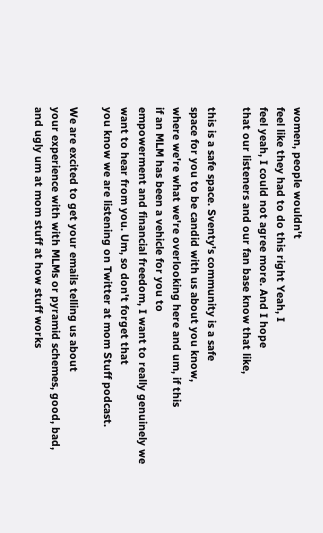women, people wouldn't
feel like they had to do this right Yeah, I
feel yeah, I could not agree more. And I hope
that our listeners and our fan base know that like,

this is a safe space. Sventy's community is a safe
space for you to be candid with us about you know,
where we're what we're overlooking here and um, if this
if an MLM has been a vehicle for you to
empowerment and financial freedom, I want to really genuinely we
want to hear from you. Um, so don't forget that
you know we are listening on Twitter at mom Stuff podcast.

We are excited to get your emails telling us about
your experience with with MLMs or pyramid schemes, good, bad,
and ugly um at mom stuff at how stuff works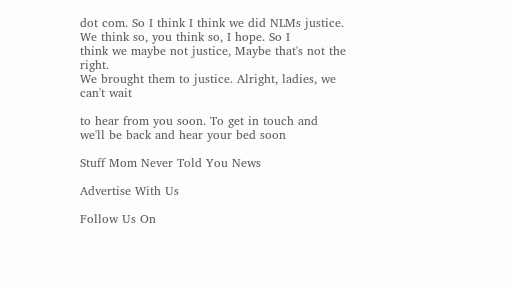dot com. So I think I think we did NLMs justice.
We think so, you think so, I hope. So I
think we maybe not justice, Maybe that's not the right.
We brought them to justice. Alright, ladies, we can't wait

to hear from you soon. To get in touch and
we'll be back and hear your bed soon

Stuff Mom Never Told You News

Advertise With Us

Follow Us On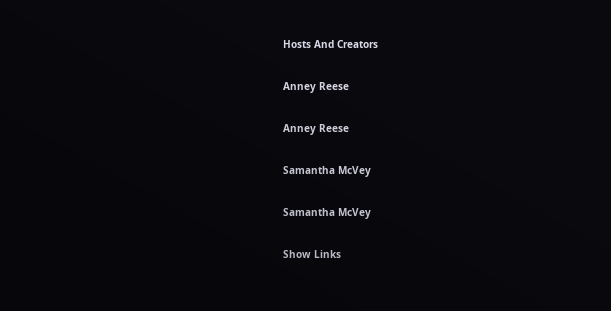Hosts And Creators

Anney Reese

Anney Reese

Samantha McVey

Samantha McVey

Show Links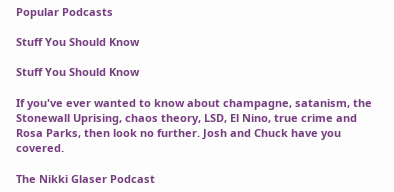Popular Podcasts

Stuff You Should Know

Stuff You Should Know

If you've ever wanted to know about champagne, satanism, the Stonewall Uprising, chaos theory, LSD, El Nino, true crime and Rosa Parks, then look no further. Josh and Chuck have you covered.

The Nikki Glaser Podcast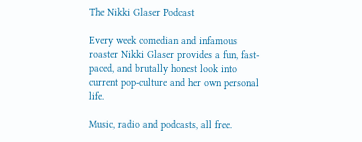The Nikki Glaser Podcast

Every week comedian and infamous roaster Nikki Glaser provides a fun, fast-paced, and brutally honest look into current pop-culture and her own personal life.

Music, radio and podcasts, all free.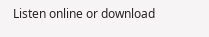Listen online or download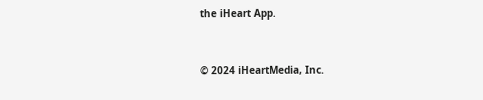the iHeart App.


© 2024 iHeartMedia, Inc.